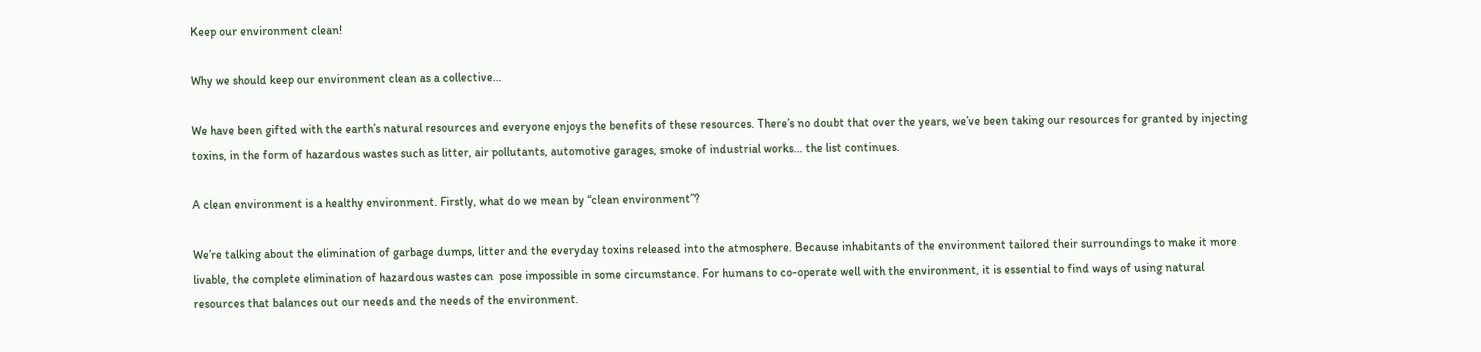Keep our environment clean!

Why we should keep our environment clean as a collective…

We have been gifted with the earth’s natural resources and everyone enjoys the benefits of these resources. There’s no doubt that over the years, we’ve been taking our resources for granted by injecting toxins, in the form of hazardous wastes such as litter, air pollutants, automotive garages, smoke of industrial works… the list continues.

A clean environment is a healthy environment. Firstly, what do we mean by “clean environment”?

We’re talking about the elimination of garbage dumps, litter and the everyday toxins released into the atmosphere. Because inhabitants of the environment tailored their surroundings to make it more livable, the complete elimination of hazardous wastes can  pose impossible in some circumstance. For humans to co-operate well with the environment, it is essential to find ways of using natural resources that balances out our needs and the needs of the environment.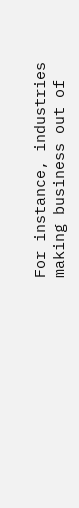For instance, industries making business out of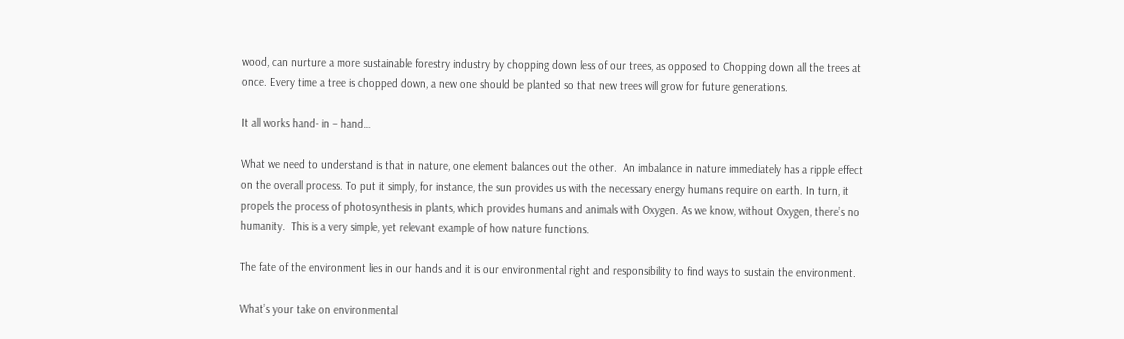wood, can nurture a more sustainable forestry industry by chopping down less of our trees, as opposed to Chopping down all the trees at once. Every time a tree is chopped down, a new one should be planted so that new trees will grow for future generations.

It all works hand- in – hand…

What we need to understand is that in nature, one element balances out the other.  An imbalance in nature immediately has a ripple effect on the overall process. To put it simply, for instance, the sun provides us with the necessary energy humans require on earth. In turn, it propels the process of photosynthesis in plants, which provides humans and animals with Oxygen. As we know, without Oxygen, there’s no humanity.  This is a very simple, yet relevant example of how nature functions.

The fate of the environment lies in our hands and it is our environmental right and responsibility to find ways to sustain the environment.

What’s your take on environmental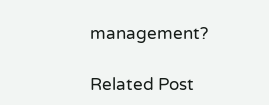management?

Related Post